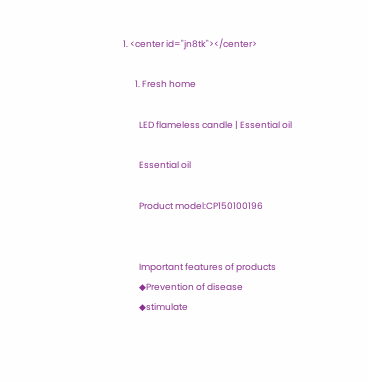1. <center id="jn8tk"></center>

      1. Fresh home

        LED flameless candle | Essential oil

        Essential oil

        Product model:CP150100196


        Important features of products
        ◆Prevention of disease
        ◆stimulate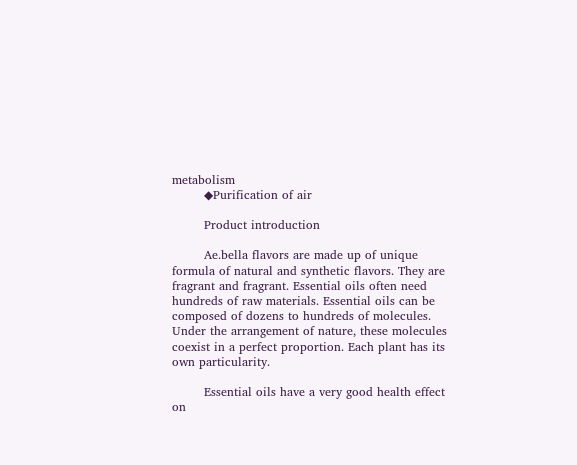metabolism
        ◆Purification of air

        Product introduction

        Ae.bella flavors are made up of unique formula of natural and synthetic flavors. They are fragrant and fragrant. Essential oils often need hundreds of raw materials. Essential oils can be composed of dozens to hundreds of molecules. Under the arrangement of nature, these molecules coexist in a perfect proportion. Each plant has its own particularity.

        Essential oils have a very good health effect on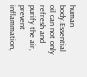human body.Essential oil can not only refresh and purify the air, prevent inflammation,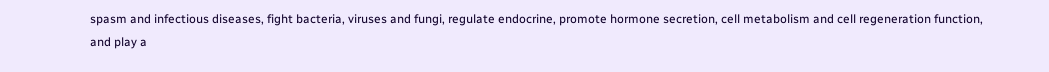spasm and infectious diseases, fight bacteria, viruses and fungi, regulate endocrine, promote hormone secretion, cell metabolism and cell regeneration function, and play a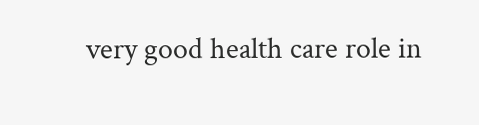very good health care role in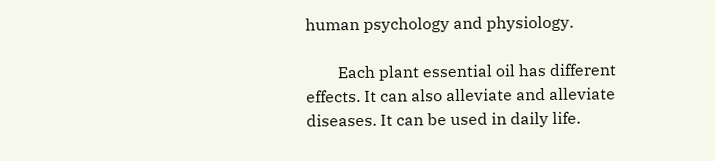human psychology and physiology.

        Each plant essential oil has different effects. It can also alleviate and alleviate diseases. It can be used in daily life.